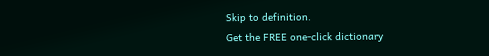Skip to definition.
Get the FREE one-click dictionary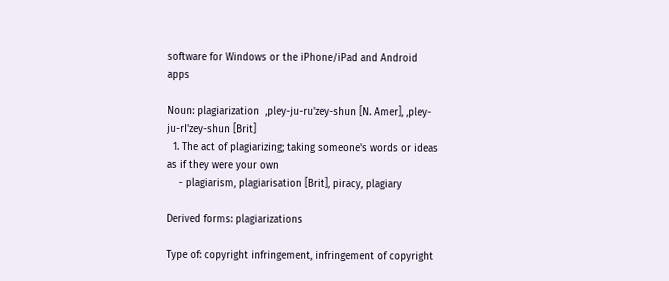software for Windows or the iPhone/iPad and Android apps

Noun: plagiarization  ,pley-ju-ru'zey-shun [N. Amer], ,pley-ju-rI'zey-shun [Brit]
  1. The act of plagiarizing; taking someone's words or ideas as if they were your own
    - plagiarism, plagiarisation [Brit], piracy, plagiary

Derived forms: plagiarizations

Type of: copyright infringement, infringement of copyright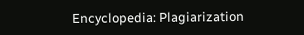Encyclopedia: Plagiarization